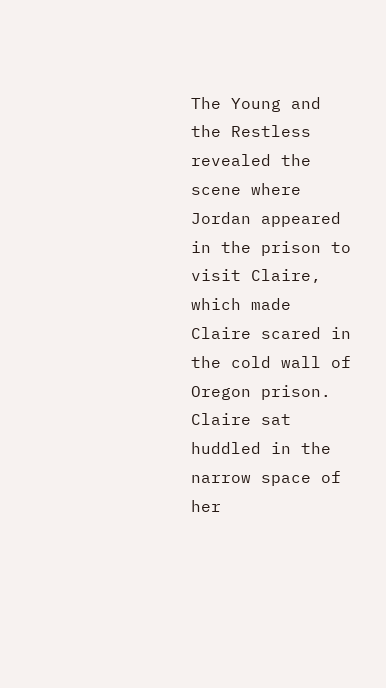The Young and the Restless revealed the scene where Jordan appeared in the prison to visit Claire, which made Claire scared in the cold wall of Oregon prison. Claire sat huddled in the narrow space of her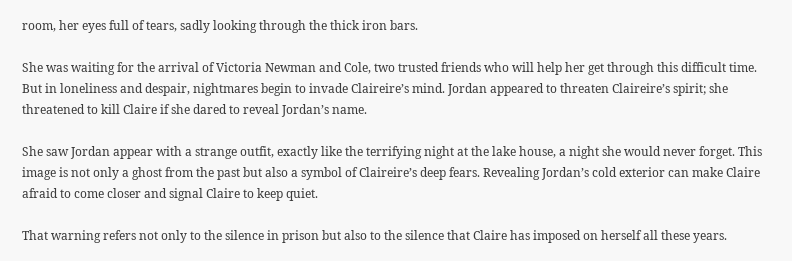room, her eyes full of tears, sadly looking through the thick iron bars.

She was waiting for the arrival of Victoria Newman and Cole, two trusted friends who will help her get through this difficult time. But in loneliness and despair, nightmares begin to invade Claireire’s mind. Jordan appeared to threaten Claireire’s spirit; she threatened to kill Claire if she dared to reveal Jordan’s name.

She saw Jordan appear with a strange outfit, exactly like the terrifying night at the lake house, a night she would never forget. This image is not only a ghost from the past but also a symbol of Claireire’s deep fears. Revealing Jordan’s cold exterior can make Claire afraid to come closer and signal Claire to keep quiet.

That warning refers not only to the silence in prison but also to the silence that Claire has imposed on herself all these years.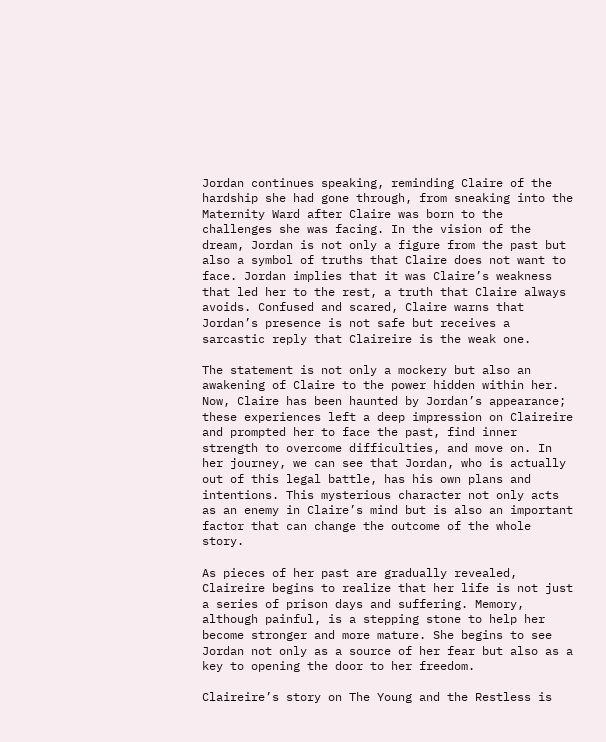Jordan continues speaking, reminding Claire of the hardship she had gone through, from sneaking into the Maternity Ward after Claire was born to the challenges she was facing. In the vision of the dream, Jordan is not only a figure from the past but also a symbol of truths that Claire does not want to face. Jordan implies that it was Claire’s weakness that led her to the rest, a truth that Claire always avoids. Confused and scared, Claire warns that Jordan’s presence is not safe but receives a sarcastic reply that Claireire is the weak one.

The statement is not only a mockery but also an awakening of Claire to the power hidden within her. Now, Claire has been haunted by Jordan’s appearance; these experiences left a deep impression on Claireire and prompted her to face the past, find inner strength to overcome difficulties, and move on. In her journey, we can see that Jordan, who is actually out of this legal battle, has his own plans and intentions. This mysterious character not only acts as an enemy in Claire’s mind but is also an important factor that can change the outcome of the whole story.

As pieces of her past are gradually revealed, Claireire begins to realize that her life is not just a series of prison days and suffering. Memory, although painful, is a stepping stone to help her become stronger and more mature. She begins to see Jordan not only as a source of her fear but also as a key to opening the door to her freedom.

Claireire’s story on The Young and the Restless is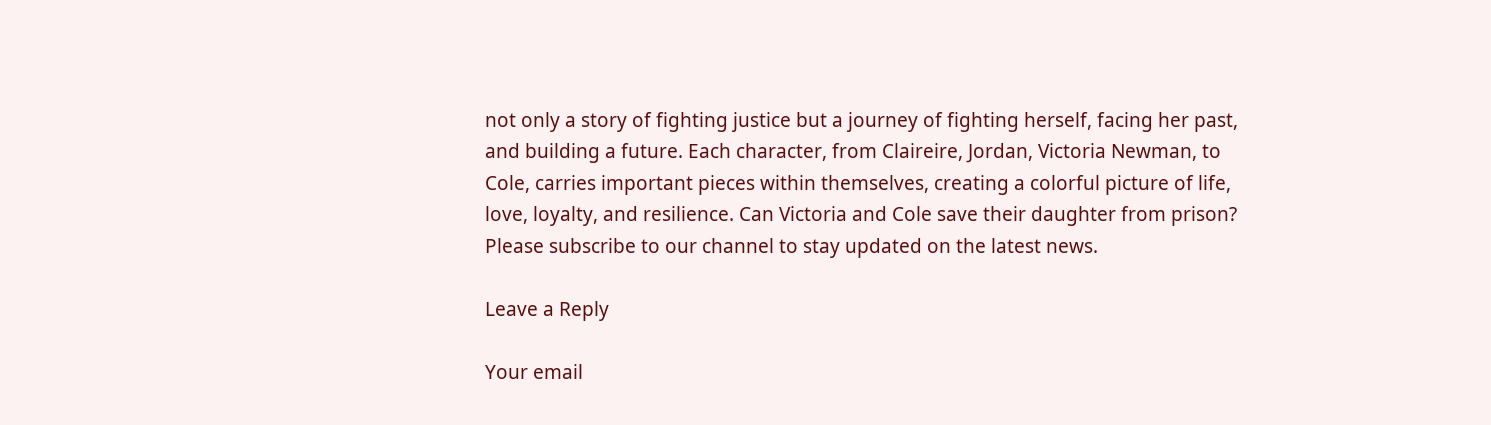not only a story of fighting justice but a journey of fighting herself, facing her past, and building a future. Each character, from Claireire, Jordan, Victoria Newman, to Cole, carries important pieces within themselves, creating a colorful picture of life, love, loyalty, and resilience. Can Victoria and Cole save their daughter from prison? Please subscribe to our channel to stay updated on the latest news.

Leave a Reply

Your email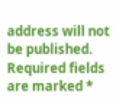address will not be published. Required fields are marked *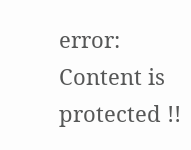error: Content is protected !!